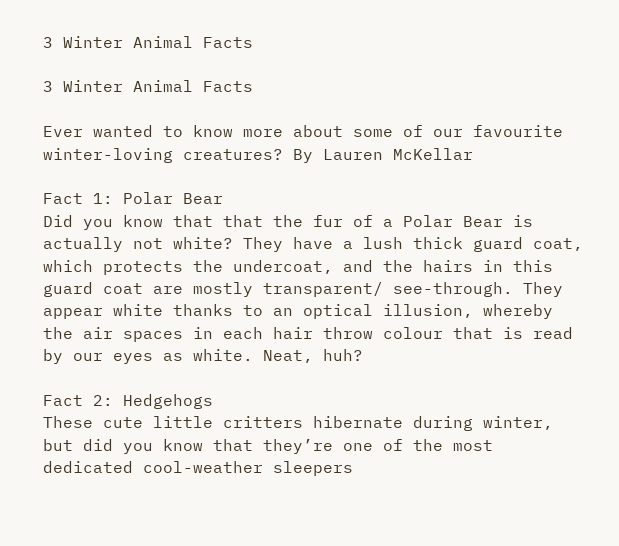3 Winter Animal Facts

3 Winter Animal Facts

Ever wanted to know more about some of our favourite winter-loving creatures? By Lauren McKellar

Fact 1: Polar Bear
Did you know that that the fur of a Polar Bear is actually not white? They have a lush thick guard coat, which protects the undercoat, and the hairs in this guard coat are mostly transparent/ see-through. They appear white thanks to an optical illusion, whereby the air spaces in each hair throw colour that is read by our eyes as white. Neat, huh?

Fact 2: Hedgehogs
These cute little critters hibernate during winter, but did you know that they’re one of the most dedicated cool-weather sleepers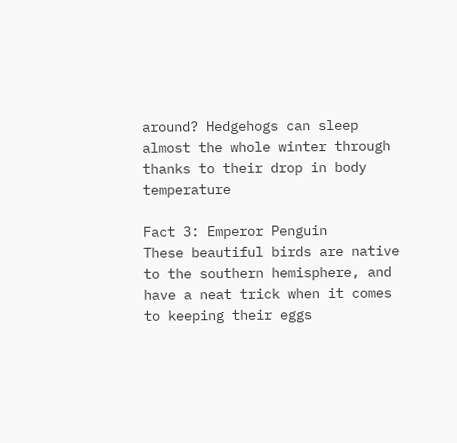around? Hedgehogs can sleep almost the whole winter through thanks to their drop in body temperature

Fact 3: Emperor Penguin
These beautiful birds are native to the southern hemisphere, and have a neat trick when it comes to keeping their eggs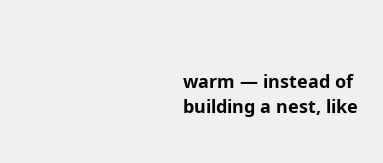warm — instead of building a nest, like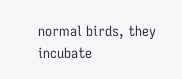normal birds, they incubate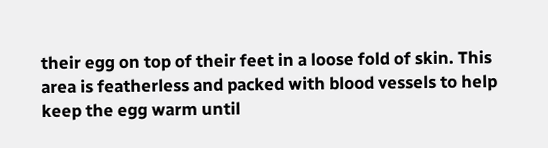their egg on top of their feet in a loose fold of skin. This area is featherless and packed with blood vessels to help keep the egg warm until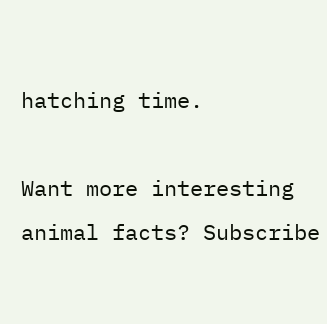hatching time.

Want more interesting animal facts? Subscribe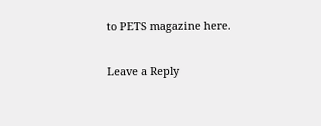to PETS magazine here.

Leave a Reply